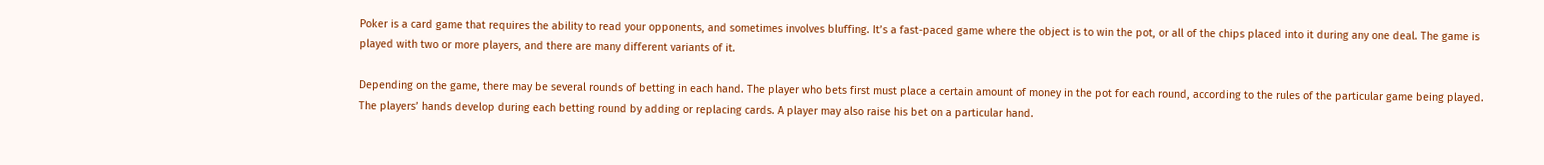Poker is a card game that requires the ability to read your opponents, and sometimes involves bluffing. It’s a fast-paced game where the object is to win the pot, or all of the chips placed into it during any one deal. The game is played with two or more players, and there are many different variants of it.

Depending on the game, there may be several rounds of betting in each hand. The player who bets first must place a certain amount of money in the pot for each round, according to the rules of the particular game being played. The players’ hands develop during each betting round by adding or replacing cards. A player may also raise his bet on a particular hand.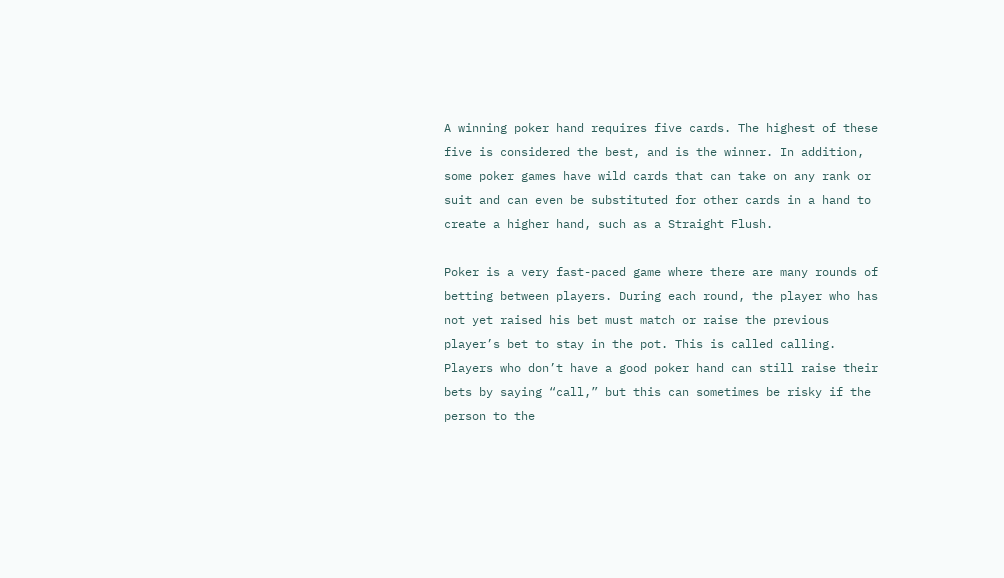A winning poker hand requires five cards. The highest of these five is considered the best, and is the winner. In addition, some poker games have wild cards that can take on any rank or suit and can even be substituted for other cards in a hand to create a higher hand, such as a Straight Flush.

Poker is a very fast-paced game where there are many rounds of betting between players. During each round, the player who has not yet raised his bet must match or raise the previous player’s bet to stay in the pot. This is called calling. Players who don’t have a good poker hand can still raise their bets by saying “call,” but this can sometimes be risky if the person to the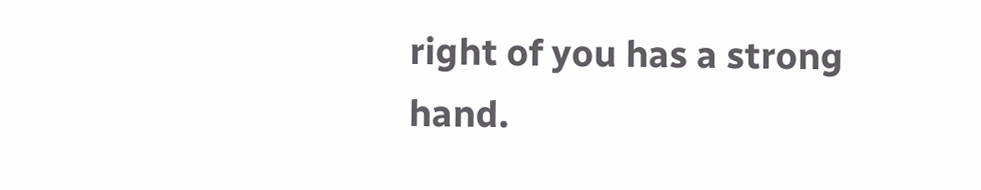right of you has a strong hand.